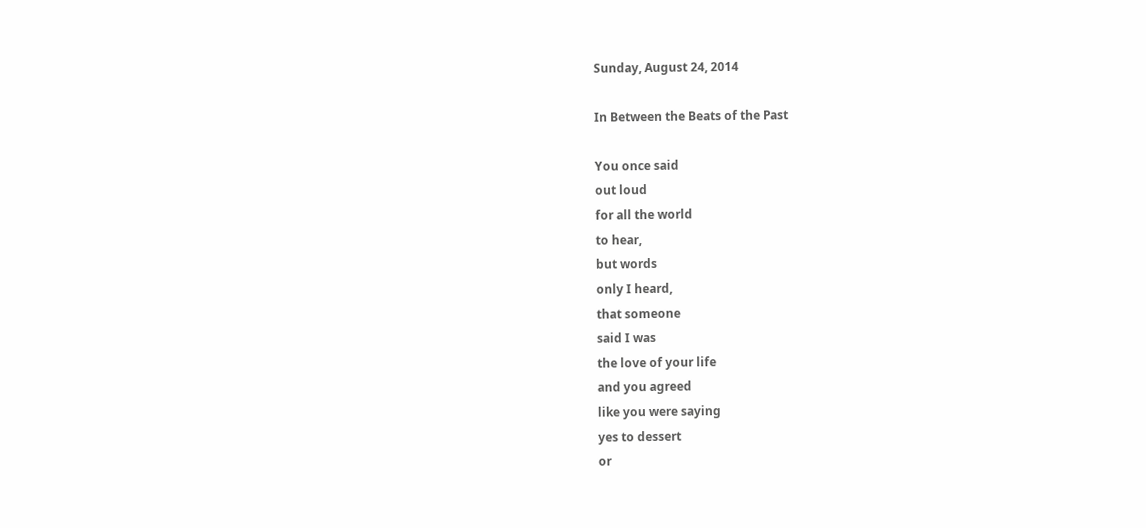Sunday, August 24, 2014

In Between the Beats of the Past

You once said
out loud
for all the world
to hear,
but words
only I heard,
that someone
said I was
the love of your life
and you agreed
like you were saying
yes to dessert
or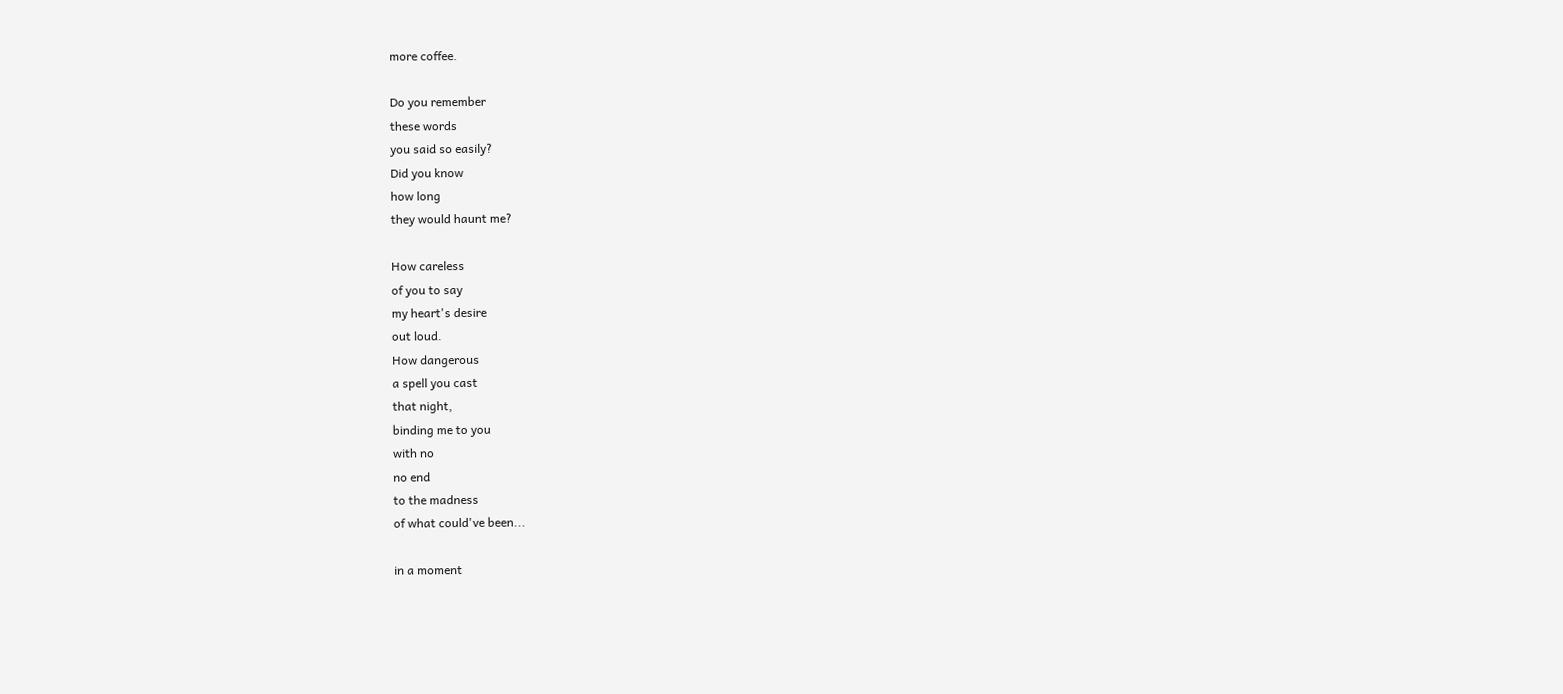more coffee.

Do you remember
these words
you said so easily?
Did you know
how long
they would haunt me?

How careless
of you to say
my heart's desire
out loud.
How dangerous
a spell you cast
that night,
binding me to you
with no
no end
to the madness
of what could've been...

in a moment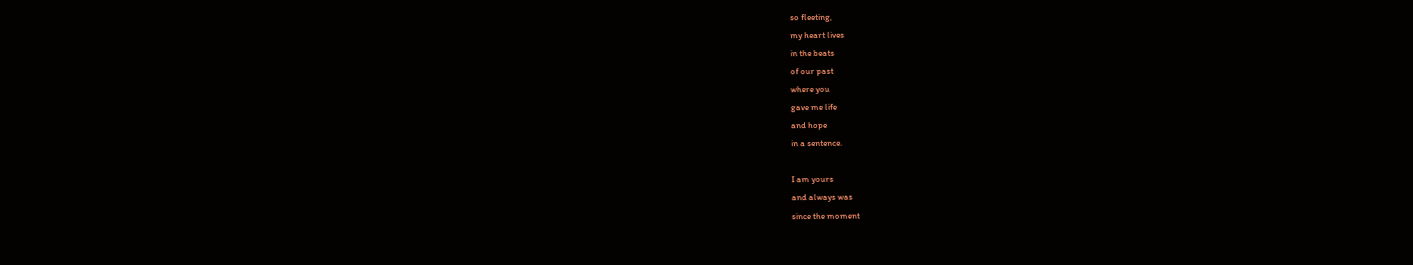so fleeting,
my heart lives
in the beats
of our past
where you
gave me life
and hope
in a sentence.

I am yours
and always was
since the moment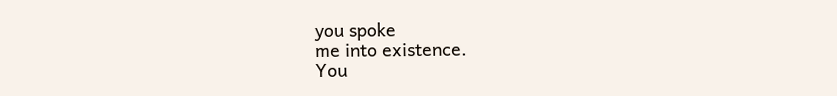you spoke
me into existence.
You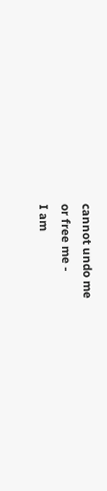cannot undo me
or free me -
I am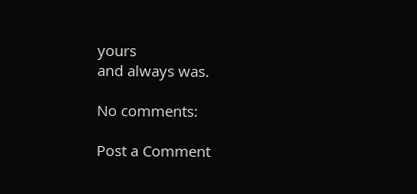yours
and always was.

No comments:

Post a Comment